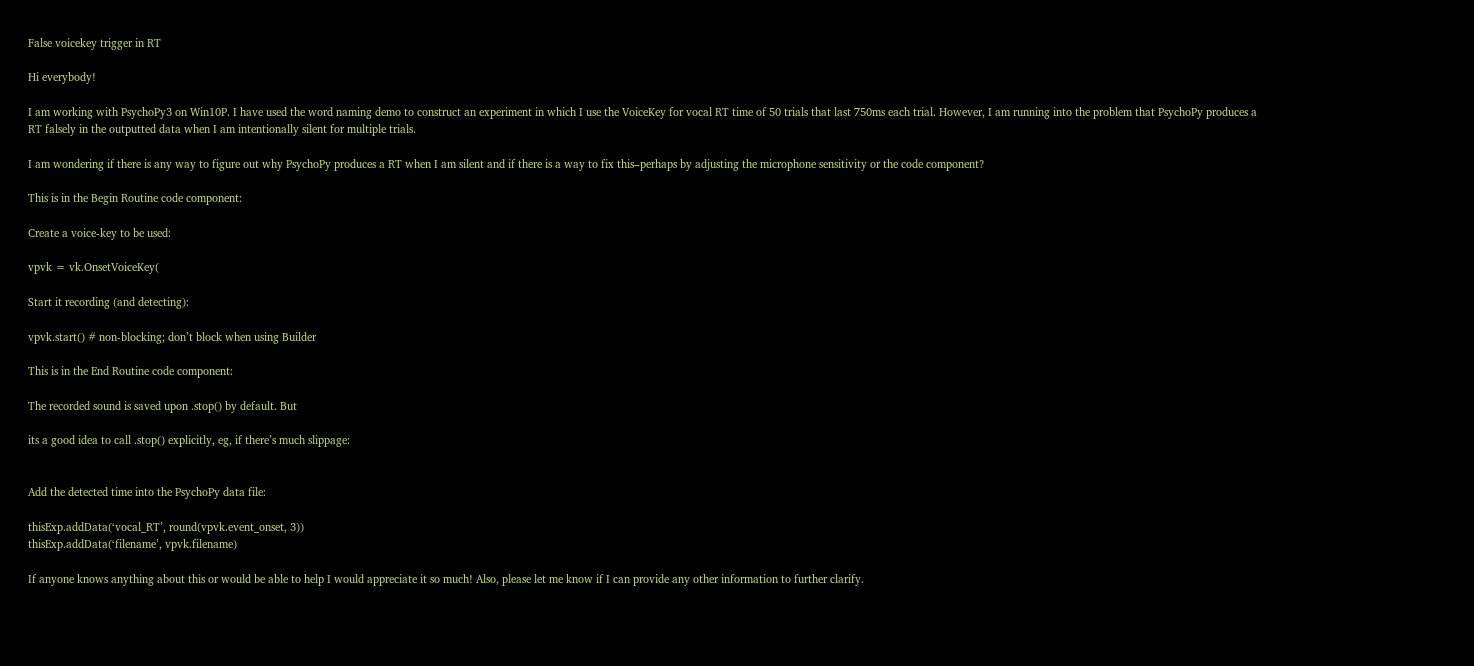False voicekey trigger in RT

Hi everybody!

I am working with PsychoPy3 on Win10P. I have used the word naming demo to construct an experiment in which I use the VoiceKey for vocal RT time of 50 trials that last 750ms each trial. However, I am running into the problem that PsychoPy produces a RT falsely in the outputted data when I am intentionally silent for multiple trials.

I am wondering if there is any way to figure out why PsychoPy produces a RT when I am silent and if there is a way to fix this–perhaps by adjusting the microphone sensitivity or the code component?

This is in the Begin Routine code component:

Create a voice-key to be used:

vpvk = vk.OnsetVoiceKey(

Start it recording (and detecting):

vpvk.start() # non-blocking; don’t block when using Builder

This is in the End Routine code component:

The recorded sound is saved upon .stop() by default. But

its a good idea to call .stop() explicitly, eg, if there’s much slippage:


Add the detected time into the PsychoPy data file:

thisExp.addData(‘vocal_RT’, round(vpvk.event_onset, 3))
thisExp.addData(‘filename’, vpvk.filename)

If anyone knows anything about this or would be able to help I would appreciate it so much! Also, please let me know if I can provide any other information to further clarify.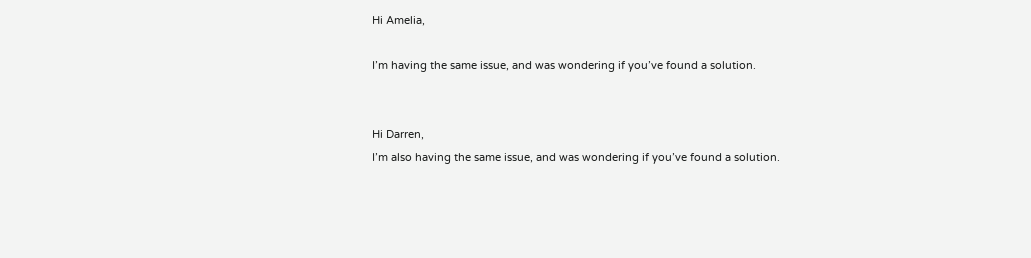Hi Amelia,

I’m having the same issue, and was wondering if you’ve found a solution.


Hi Darren,
I’m also having the same issue, and was wondering if you’ve found a solution.